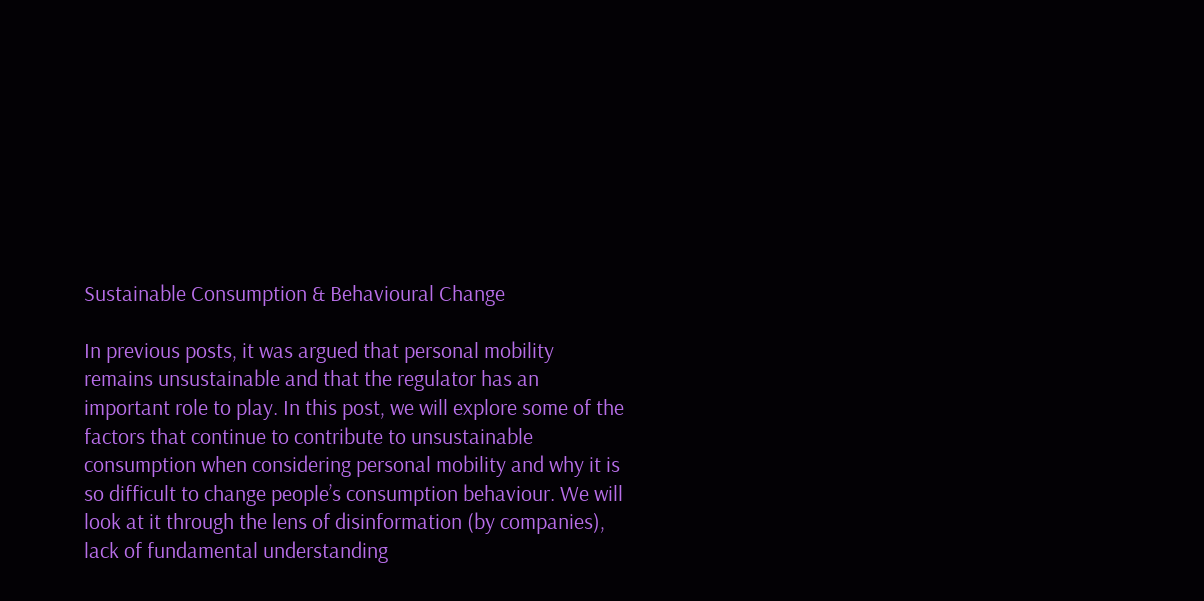Sustainable Consumption & Behavioural Change

In previous posts, it was argued that personal mobility remains unsustainable and that the regulator has an important role to play. In this post, we will explore some of the factors that continue to contribute to unsustainable consumption when considering personal mobility and why it is so difficult to change people’s consumption behaviour. We will look at it through the lens of disinformation (by companies), lack of fundamental understanding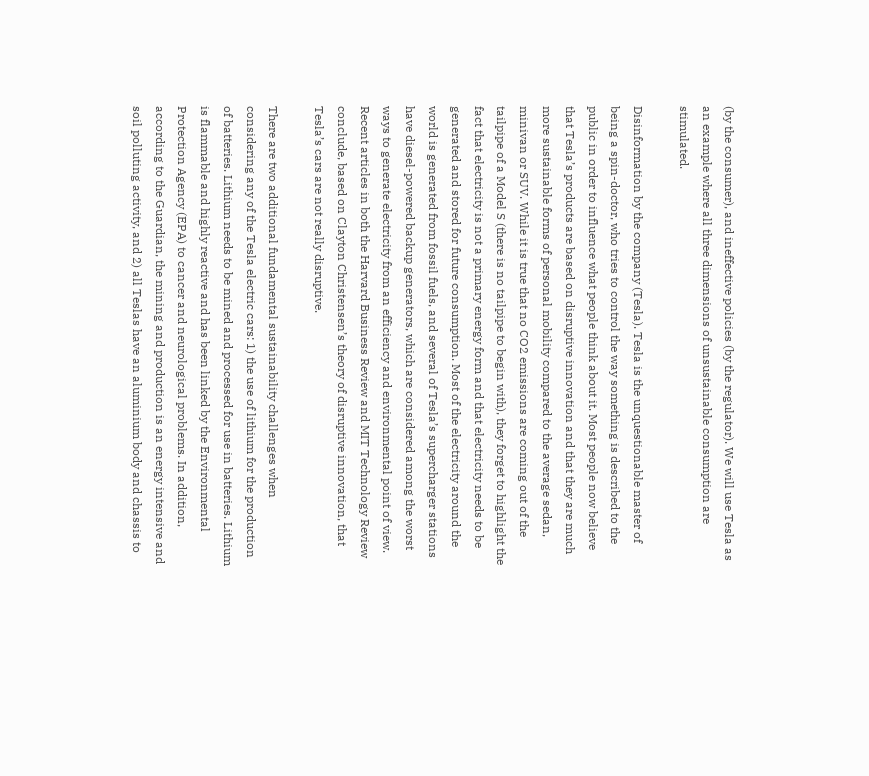(by the consumer), and ineffective policies (by the regulator). We will use Tesla as an example where all three dimensions of unsustainable consumption are stimulated.

Disinformation by the company (Tesla). Tesla is the unquestionable master of being a spin-doctor, who tries to control the way something is described to the public in order to influence what people think about it. Most people now believe that Tesla’s products are based on disruptive innovation and that they are much more sustainable forms of personal mobility compared to the average sedan, minivan or SUV. While it is true that no CO2 emissions are coming out of the tailpipe of a Model S (there is no tailpipe to begin with), they forget to highlight the fact that electricity is not a primary energy form and that electricity needs to be generated and stored for future consumption. Most of the electricity around the world is generated from fossil fuels, and several of Tesla’s supercharger stations have diesel-powered backup generators, which are considered among the worst ways to generate electricity from an efficiency and environmental point of view. Recent articles in both the Harvard Business Review and MIT Technology Review conclude, based on Clayton Christensen’s theory of disruptive innovation, that Tesla’s cars are not really disruptive.

There are two additional fundamental sustainability challenges when considering any of the Tesla electric cars: 1) the use of lithium for the production of batteries. Lithium needs to be mined and processed for use in batteries. Lithium is flammable and highly reactive and has been linked by the Environmental Protection Agency (EPA) to cancer and neurological problems. In addition, according to the Guardian, the mining and production is an energy intensive and soil polluting activity, and 2) all Teslas have an aluminium body and chassis to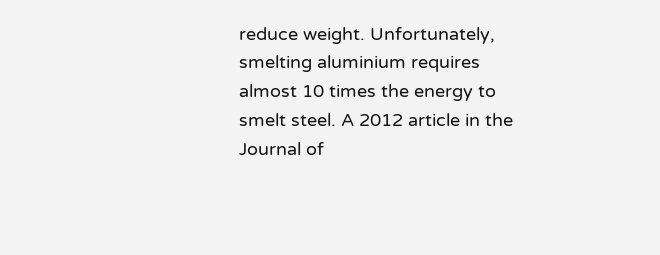reduce weight. Unfortunately, smelting aluminium requires almost 10 times the energy to smelt steel. A 2012 article in the Journal of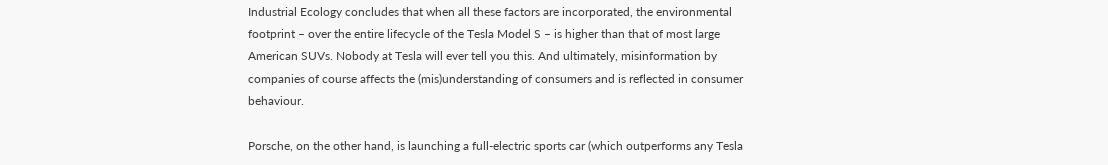Industrial Ecology concludes that when all these factors are incorporated, the environmental footprint – over the entire lifecycle of the Tesla Model S – is higher than that of most large American SUVs. Nobody at Tesla will ever tell you this. And ultimately, misinformation by companies of course affects the (mis)understanding of consumers and is reflected in consumer behaviour.

Porsche, on the other hand, is launching a full-electric sports car (which outperforms any Tesla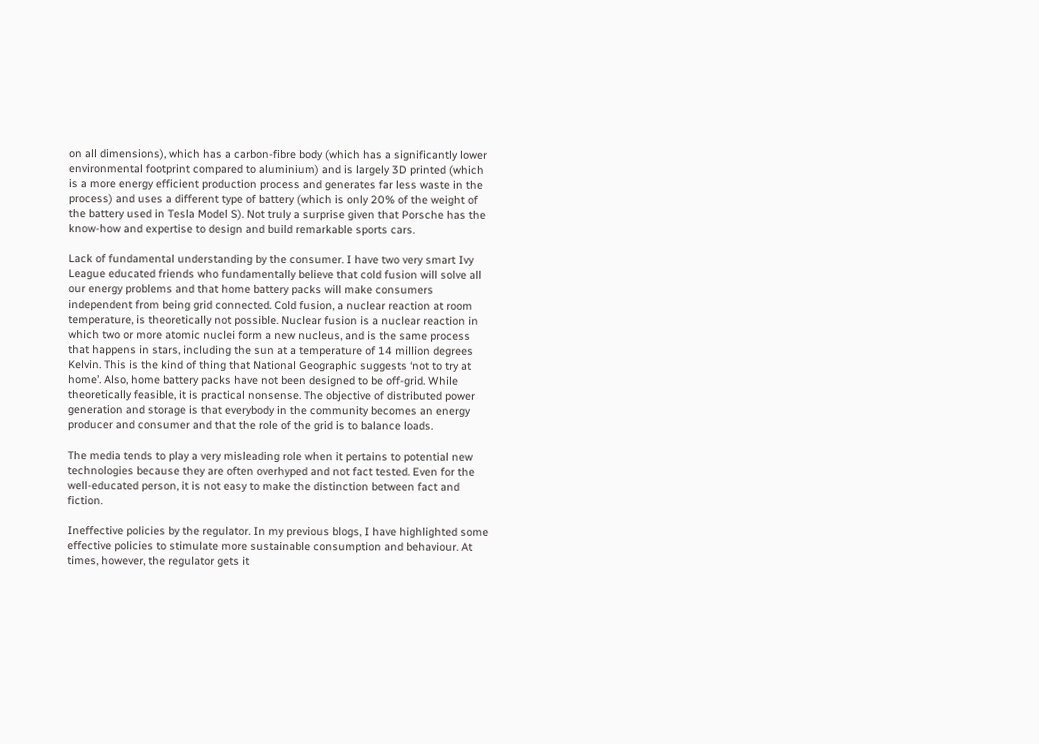on all dimensions), which has a carbon-fibre body (which has a significantly lower environmental footprint compared to aluminium) and is largely 3D printed (which is a more energy efficient production process and generates far less waste in the process) and uses a different type of battery (which is only 20% of the weight of the battery used in Tesla Model S). Not truly a surprise given that Porsche has the know-how and expertise to design and build remarkable sports cars.

Lack of fundamental understanding by the consumer. I have two very smart Ivy League educated friends who fundamentally believe that cold fusion will solve all our energy problems and that home battery packs will make consumers independent from being grid connected. Cold fusion, a nuclear reaction at room temperature, is theoretically not possible. Nuclear fusion is a nuclear reaction in which two or more atomic nuclei form a new nucleus, and is the same process that happens in stars, including the sun at a temperature of 14 million degrees Kelvin. This is the kind of thing that National Geographic suggests ‘not to try at home’. Also, home battery packs have not been designed to be off-grid. While theoretically feasible, it is practical nonsense. The objective of distributed power generation and storage is that everybody in the community becomes an energy producer and consumer and that the role of the grid is to balance loads.

The media tends to play a very misleading role when it pertains to potential new technologies because they are often overhyped and not fact tested. Even for the well-educated person, it is not easy to make the distinction between fact and fiction.

Ineffective policies by the regulator. In my previous blogs, I have highlighted some effective policies to stimulate more sustainable consumption and behaviour. At times, however, the regulator gets it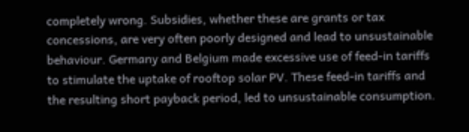completely wrong. Subsidies, whether these are grants or tax concessions, are very often poorly designed and lead to unsustainable behaviour. Germany and Belgium made excessive use of feed-in tariffs to stimulate the uptake of rooftop solar PV. These feed-in tariffs and the resulting short payback period, led to unsustainable consumption.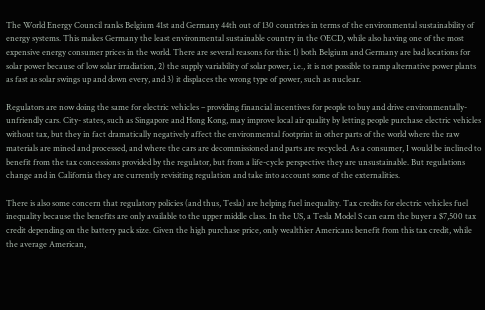The World Energy Council ranks Belgium 41st and Germany 44th out of 130 countries in terms of the environmental sustainability of energy systems. This makes Germany the least environmental sustainable country in the OECD, while also having one of the most expensive energy consumer prices in the world. There are several reasons for this: 1) both Belgium and Germany are bad locations for solar power because of low solar irradiation, 2) the supply variability of solar power, i.e., it is not possible to ramp alternative power plants as fast as solar swings up and down every, and 3) it displaces the wrong type of power, such as nuclear.

Regulators are now doing the same for electric vehicles – providing financial incentives for people to buy and drive environmentally-unfriendly cars. City- states, such as Singapore and Hong Kong, may improve local air quality by letting people purchase electric vehicles without tax, but they in fact dramatically negatively affect the environmental footprint in other parts of the world where the raw materials are mined and processed, and where the cars are decommissioned and parts are recycled. As a consumer, I would be inclined to benefit from the tax concessions provided by the regulator, but from a life-cycle perspective they are unsustainable. But regulations change and in California they are currently revisiting regulation and take into account some of the externalities.

There is also some concern that regulatory policies (and thus, Tesla) are helping fuel inequality. Tax credits for electric vehicles fuel inequality because the benefits are only available to the upper middle class. In the US, a Tesla Model S can earn the buyer a $7,500 tax credit depending on the battery pack size. Given the high purchase price, only wealthier Americans benefit from this tax credit, while the average American,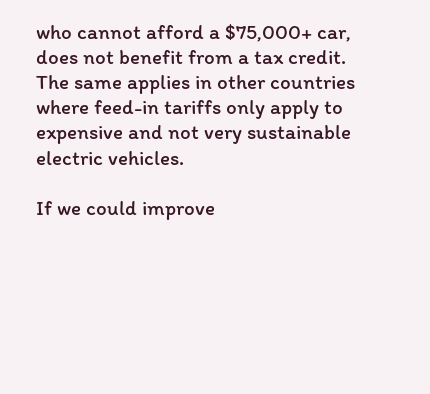who cannot afford a $75,000+ car, does not benefit from a tax credit. The same applies in other countries where feed-in tariffs only apply to expensive and not very sustainable electric vehicles.

If we could improve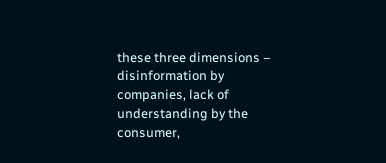these three dimensions – disinformation by companies, lack of understanding by the consumer,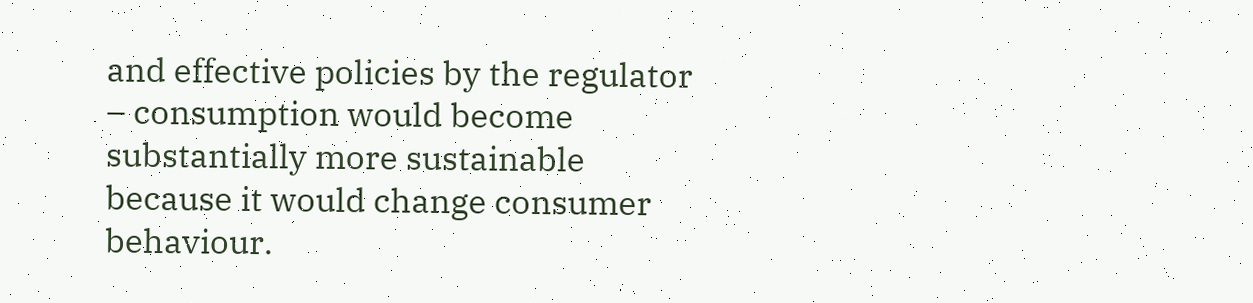and effective policies by the regulator – consumption would become substantially more sustainable because it would change consumer behaviour.